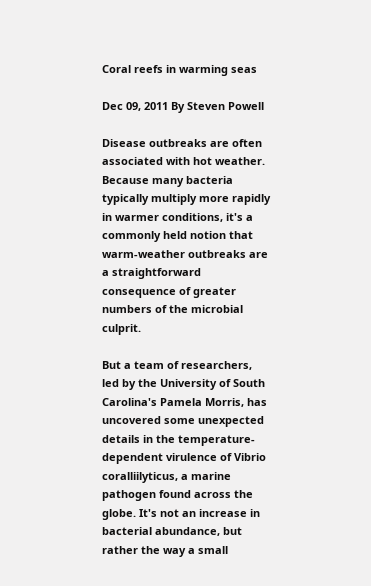Coral reefs in warming seas

Dec 09, 2011 By Steven Powell

Disease outbreaks are often associated with hot weather. Because many bacteria typically multiply more rapidly in warmer conditions, it's a commonly held notion that warm-weather outbreaks are a straightforward consequence of greater numbers of the microbial culprit.

But a team of researchers, led by the University of South Carolina's Pamela Morris, has uncovered some unexpected details in the temperature-dependent virulence of Vibrio coralliilyticus, a marine pathogen found across the globe. It's not an increase in bacterial abundance, but rather the way a small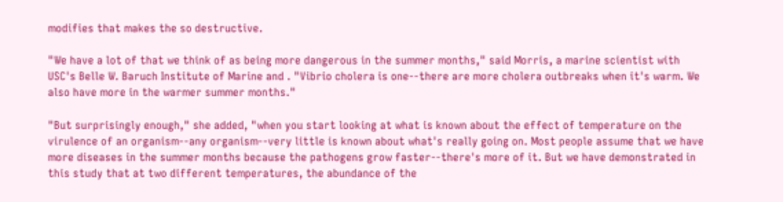modifies that makes the so destructive.

"We have a lot of that we think of as being more dangerous in the summer months," said Morris, a marine scientist with USC's Belle W. Baruch Institute of Marine and . "Vibrio cholera is one--there are more cholera outbreaks when it's warm. We also have more in the warmer summer months."

"But surprisingly enough," she added, "when you start looking at what is known about the effect of temperature on the virulence of an organism--any organism--very little is known about what's really going on. Most people assume that we have more diseases in the summer months because the pathogens grow faster--there's more of it. But we have demonstrated in this study that at two different temperatures, the abundance of the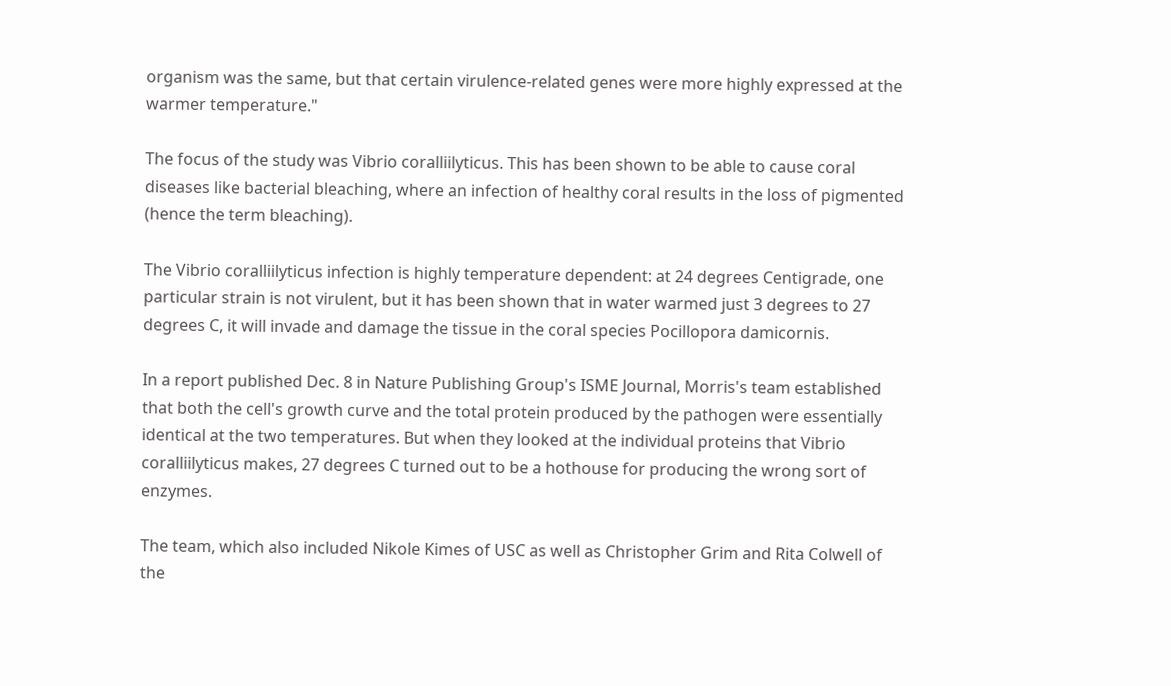organism was the same, but that certain virulence-related genes were more highly expressed at the warmer temperature."

The focus of the study was Vibrio coralliilyticus. This has been shown to be able to cause coral diseases like bacterial bleaching, where an infection of healthy coral results in the loss of pigmented (hence the term bleaching).

The Vibrio coralliilyticus infection is highly temperature dependent: at 24 degrees Centigrade, one particular strain is not virulent, but it has been shown that in water warmed just 3 degrees to 27 degrees C, it will invade and damage the tissue in the coral species Pocillopora damicornis.

In a report published Dec. 8 in Nature Publishing Group's ISME Journal, Morris's team established that both the cell's growth curve and the total protein produced by the pathogen were essentially identical at the two temperatures. But when they looked at the individual proteins that Vibrio coralliilyticus makes, 27 degrees C turned out to be a hothouse for producing the wrong sort of enzymes.

The team, which also included Nikole Kimes of USC as well as Christopher Grim and Rita Colwell of the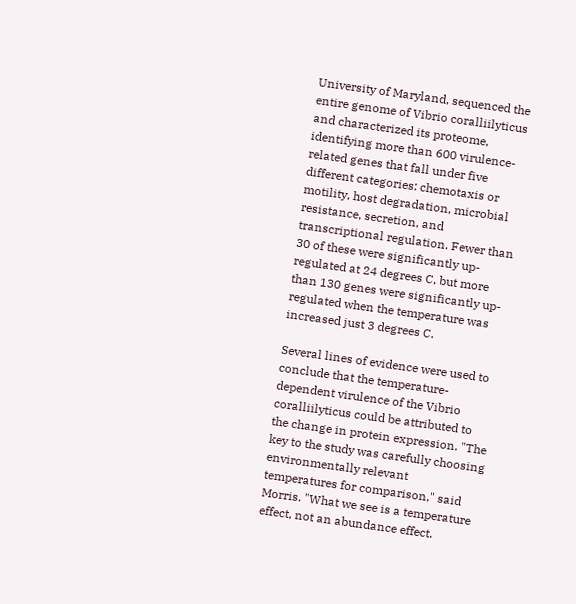University of Maryland, sequenced the entire genome of Vibrio coralliilyticus and characterized its proteome, identifying more than 600 virulence-related genes that fall under five different categories: chemotaxis or motility, host degradation, microbial resistance, secretion, and transcriptional regulation. Fewer than 30 of these were significantly up-regulated at 24 degrees C, but more than 130 genes were significantly up-regulated when the temperature was increased just 3 degrees C.

Several lines of evidence were used to conclude that the temperature-dependent virulence of the Vibrio coralliilyticus could be attributed to the change in protein expression. "The key to the study was carefully choosing environmentally relevant temperatures for comparison," said Morris. "What we see is a temperature effect, not an abundance effect.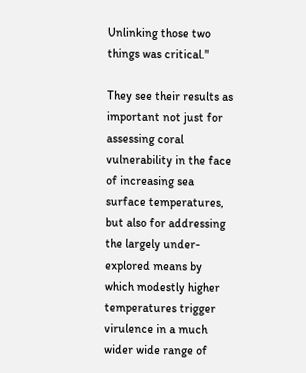Unlinking those two things was critical."

They see their results as important not just for assessing coral vulnerability in the face of increasing sea surface temperatures, but also for addressing the largely under-explored means by which modestly higher temperatures trigger virulence in a much wider wide range of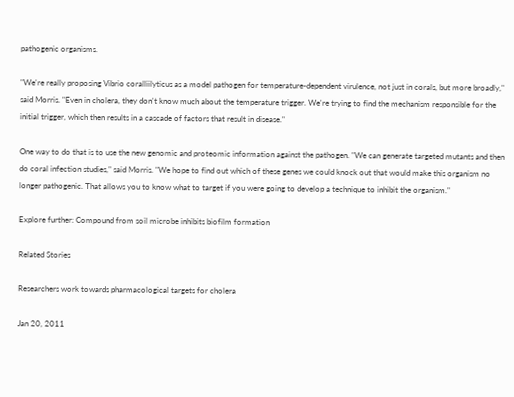pathogenic organisms.

"We're really proposing Vibrio coralliilyticus as a model pathogen for temperature-dependent virulence, not just in corals, but more broadly," said Morris. "Even in cholera, they don't know much about the temperature trigger. We're trying to find the mechanism responsible for the initial trigger, which then results in a cascade of factors that result in disease."

One way to do that is to use the new genomic and proteomic information against the pathogen. "We can generate targeted mutants and then do coral infection studies," said Morris. "We hope to find out which of these genes we could knock out that would make this organism no longer pathogenic. That allows you to know what to target if you were going to develop a technique to inhibit the organism."

Explore further: Compound from soil microbe inhibits biofilm formation

Related Stories

Researchers work towards pharmacological targets for cholera

Jan 20, 2011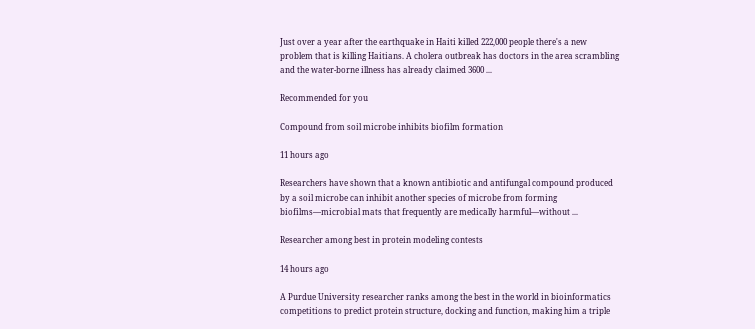Just over a year after the earthquake in Haiti killed 222,000 people there's a new problem that is killing Haitians. A cholera outbreak has doctors in the area scrambling and the water-borne illness has already claimed 3600 ...

Recommended for you

Compound from soil microbe inhibits biofilm formation

11 hours ago

Researchers have shown that a known antibiotic and antifungal compound produced by a soil microbe can inhibit another species of microbe from forming biofilms—microbial mats that frequently are medically harmful—without ...

Researcher among best in protein modeling contests

14 hours ago

A Purdue University researcher ranks among the best in the world in bioinformatics competitions to predict protein structure, docking and function, making him a triple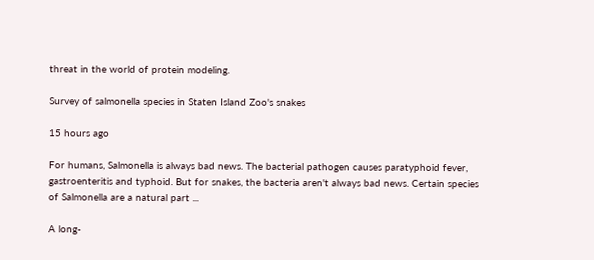threat in the world of protein modeling.

Survey of salmonella species in Staten Island Zoo's snakes

15 hours ago

For humans, Salmonella is always bad news. The bacterial pathogen causes paratyphoid fever, gastroenteritis and typhoid. But for snakes, the bacteria aren't always bad news. Certain species of Salmonella are a natural part ...

A long-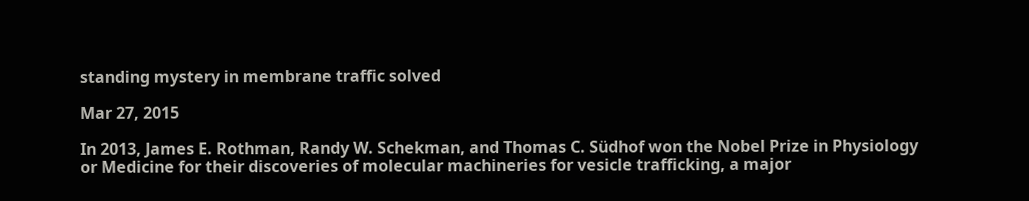standing mystery in membrane traffic solved

Mar 27, 2015

In 2013, James E. Rothman, Randy W. Schekman, and Thomas C. Südhof won the Nobel Prize in Physiology or Medicine for their discoveries of molecular machineries for vesicle trafficking, a major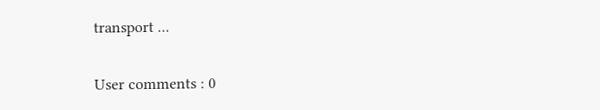transport ...

User comments : 0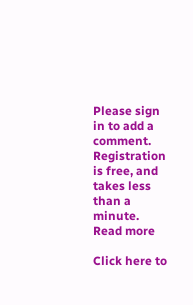Please sign in to add a comment. Registration is free, and takes less than a minute. Read more

Click here to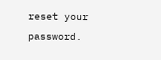reset your password.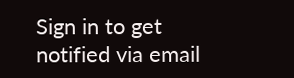Sign in to get notified via email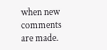when new comments are made.